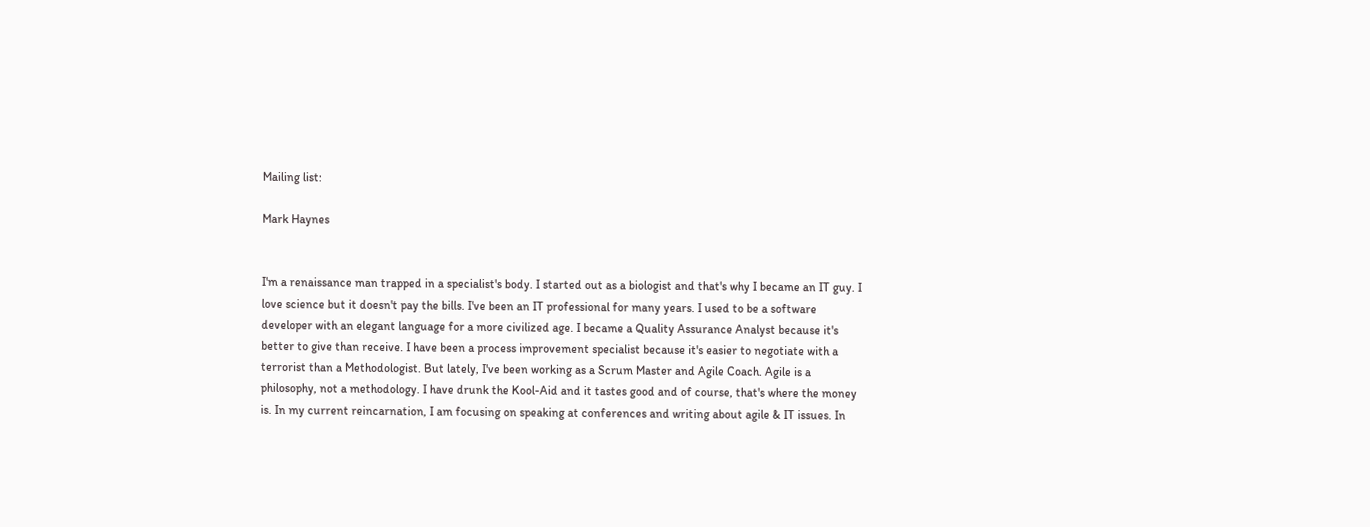Mailing list:

Mark Haynes


I'm a renaissance man trapped in a specialist's body. I started out as a biologist and that's why I became an IT guy. I love science but it doesn't pay the bills. I've been an IT professional for many years. I used to be a software developer with an elegant language for a more civilized age. I became a Quality Assurance Analyst because it's better to give than receive. I have been a process improvement specialist because it's easier to negotiate with a terrorist than a Methodologist. But lately, I've been working as a Scrum Master and Agile Coach. Agile is a philosophy, not a methodology. I have drunk the Kool-Aid and it tastes good and of course, that's where the money is. In my current reincarnation, I am focusing on speaking at conferences and writing about agile & IT issues. In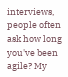interviews, people often ask how long you've been agile? My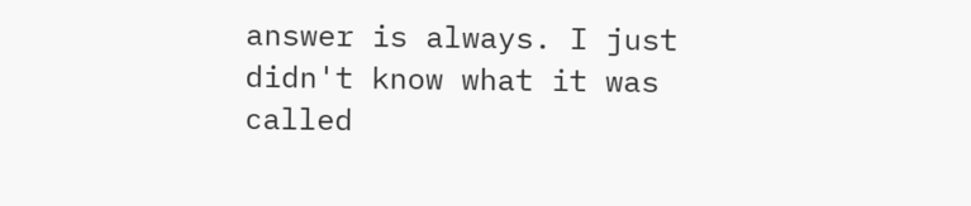answer is always. I just didn't know what it was called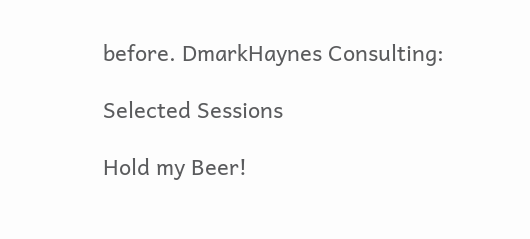before. DmarkHaynes Consulting:

Selected Sessions

Hold my Beer!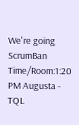We're going ScrumBan Time/Room:1:20 PM Augusta - TQL